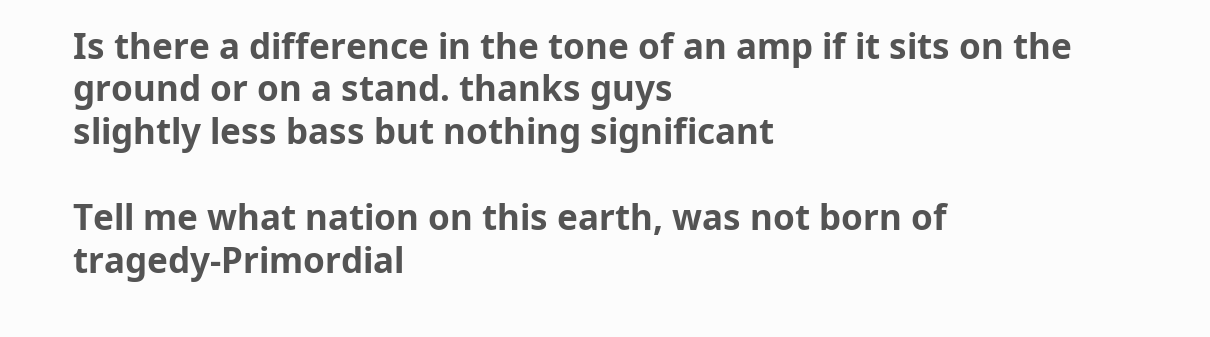Is there a difference in the tone of an amp if it sits on the ground or on a stand. thanks guys
slightly less bass but nothing significant

Tell me what nation on this earth, was not born of tragedy-Primordial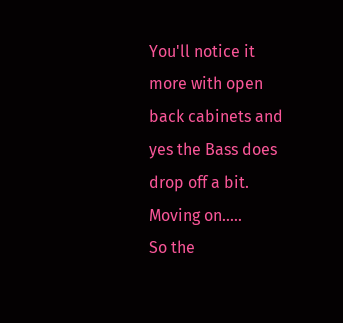You'll notice it more with open back cabinets and yes the Bass does drop off a bit.
Moving on.....
So the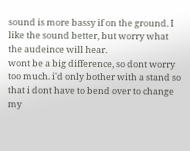sound is more bassy if on the ground. I like the sound better, but worry what the audeince will hear.
wont be a big difference, so dont worry too much. i'd only bother with a stand so that i dont have to bend over to change my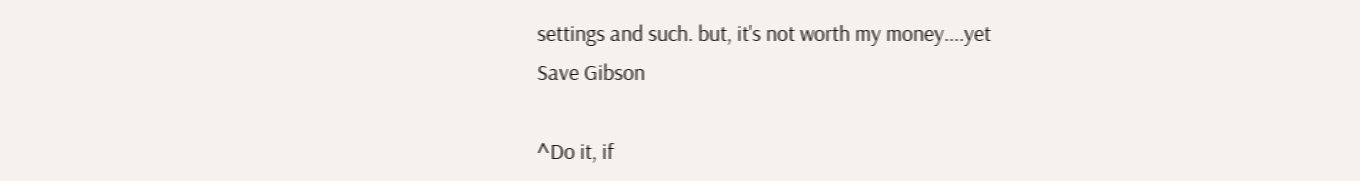settings and such. but, it's not worth my money....yet
Save Gibson

^Do it, if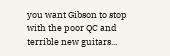you want Gibson to stop with the poor QC and terrible new guitars...